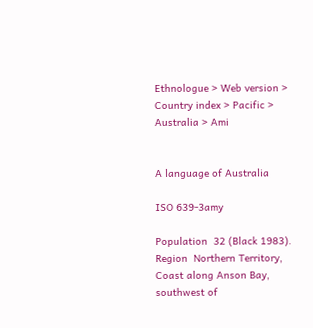Ethnologue > Web version > Country index > Pacific > Australia > Ami


A language of Australia

ISO 639-3amy

Population  32 (Black 1983).
Region  Northern Territory, Coast along Anson Bay, southwest of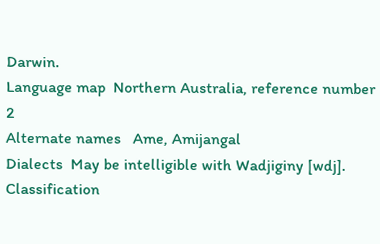Darwin.
Language map  Northern Australia, reference number 2
Alternate names   Ame, Amijangal
Dialects  May be intelligible with Wadjiginy [wdj].
Classification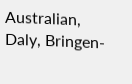Australian, Daly, Bringen-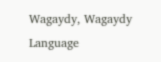Wagaydy, Wagaydy
Language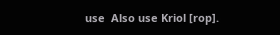use  Also use Kriol [rop].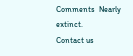Comments  Nearly extinct.
Contact us